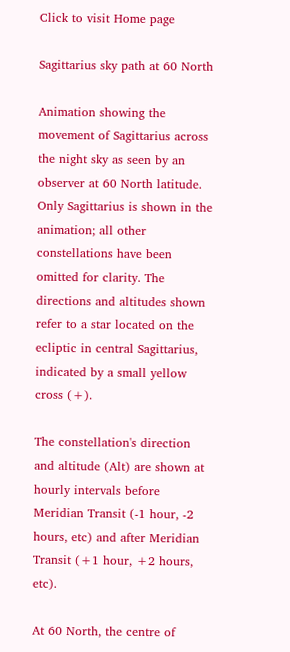Click to visit Home page

Sagittarius sky path at 60 North

Animation showing the movement of Sagittarius across the night sky as seen by an observer at 60 North latitude. Only Sagittarius is shown in the animation; all other constellations have been omitted for clarity. The directions and altitudes shown refer to a star located on the ecliptic in central Sagittarius, indicated by a small yellow cross (+).

The constellation's direction and altitude (Alt) are shown at hourly intervals before Meridian Transit (-1 hour, -2 hours, etc) and after Meridian Transit (+1 hour, +2 hours, etc).

At 60 North, the centre of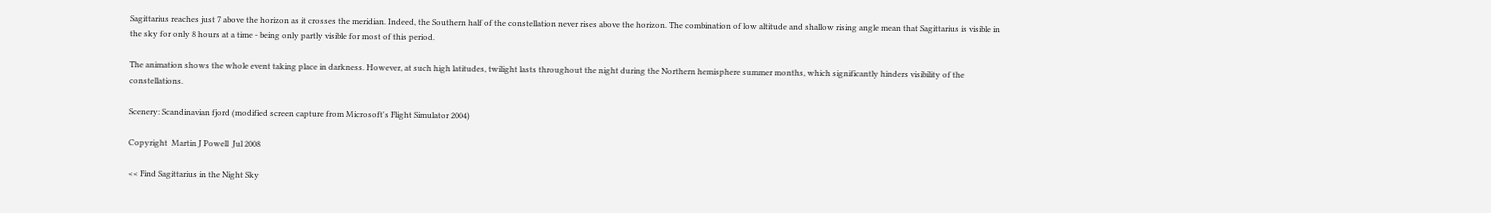Sagittarius reaches just 7 above the horizon as it crosses the meridian. Indeed, the Southern half of the constellation never rises above the horizon. The combination of low altitude and shallow rising angle mean that Sagittarius is visible in the sky for only 8 hours at a time - being only partly visible for most of this period.

The animation shows the whole event taking place in darkness. However, at such high latitudes, twilight lasts throughout the night during the Northern hemisphere summer months, which significantly hinders visibility of the constellations.

Scenery: Scandinavian fjord (modified screen capture from Microsoft's Flight Simulator 2004)

Copyright  Martin J Powell  Jul 2008

<< Find Sagittarius in the Night Sky